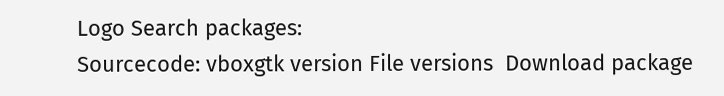Logo Search packages:
Sourcecode: vboxgtk version File versions  Download package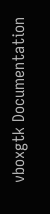vboxgtk Documentation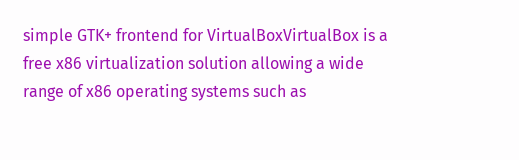simple GTK+ frontend for VirtualBoxVirtualBox is a free x86 virtualization solution allowing a wide range of x86 operating systems such as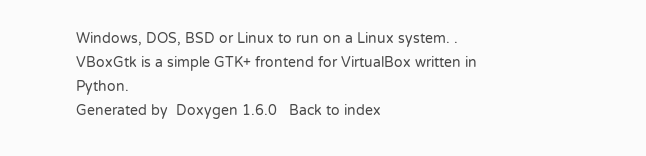Windows, DOS, BSD or Linux to run on a Linux system. . VBoxGtk is a simple GTK+ frontend for VirtualBox written in Python.
Generated by  Doxygen 1.6.0   Back to index